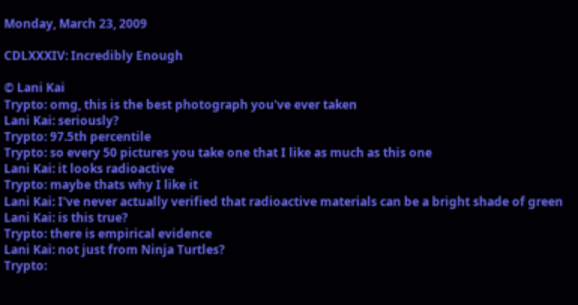Monday, March 23, 2009

CDLXXXIV: Incredibly Enough

© Lani Kai
Trypto: omg, this is the best photograph you've ever taken
Lani Kai: seriously?
Trypto: 97.5th percentile
Trypto: so every 50 pictures you take one that I like as much as this one
Lani Kai: it looks radioactive
Trypto: maybe thats why I like it
Lani Kai: I've never actually verified that radioactive materials can be a bright shade of green
Lani Kai: is this true?
Trypto: there is empirical evidence
Lani Kai: not just from Ninja Turtles?
Trypto: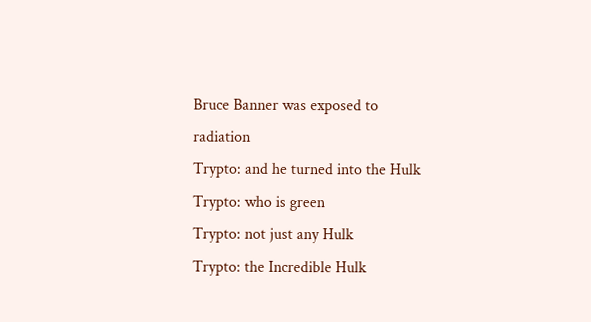Bruce Banner was exposed to radiation
Trypto: and he turned into the Hulk
Trypto: who is green
Trypto: not just any Hulk
Trypto: the Incredible Hulk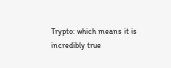Trypto: which means it is incredibly true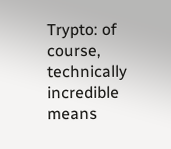Trypto: of course, technically incredible means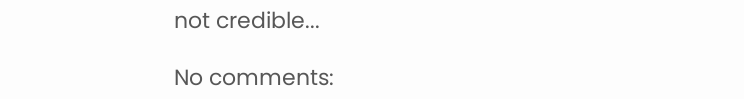not credible...

No comments: